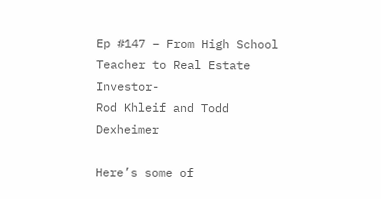Ep #147 – From High School Teacher to Real Estate Investor-
Rod Khleif and Todd Dexheimer

Here’s some of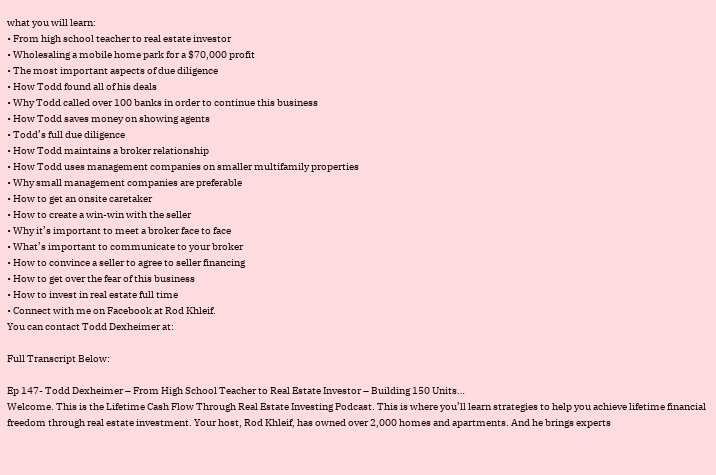what you will learn:
• From high school teacher to real estate investor
• Wholesaling a mobile home park for a $70,000 profit
• The most important aspects of due diligence
• How Todd found all of his deals
• Why Todd called over 100 banks in order to continue this business
• How Todd saves money on showing agents
• Todd’s full due diligence
• How Todd maintains a broker relationship
• How Todd uses management companies on smaller multifamily properties
• Why small management companies are preferable
• How to get an onsite caretaker
• How to create a win-win with the seller
• Why it’s important to meet a broker face to face
• What’s important to communicate to your broker
• How to convince a seller to agree to seller financing
• How to get over the fear of this business
• How to invest in real estate full time
• Connect with me on Facebook at Rod Khleif.
You can contact Todd Dexheimer at:

Full Transcript Below:

Ep 147- Todd Dexheimer – From High School Teacher to Real Estate Investor – Building 150 Units…
Welcome. This is the Lifetime Cash Flow Through Real Estate Investing Podcast. This is where you’ll learn strategies to help you achieve lifetime financial freedom through real estate investment. Your host, Rod Khleif, has owned over 2,000 homes and apartments. And he brings experts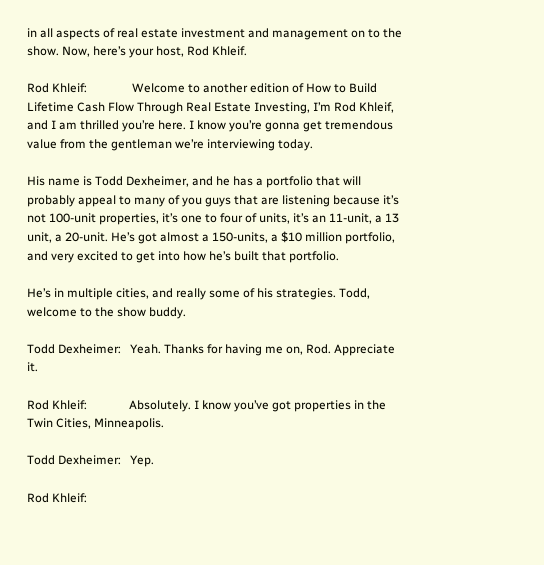in all aspects of real estate investment and management on to the show. Now, here’s your host, Rod Khleif.

Rod Khleif:               Welcome to another edition of How to Build Lifetime Cash Flow Through Real Estate Investing, I’m Rod Khleif, and I am thrilled you’re here. I know you’re gonna get tremendous value from the gentleman we’re interviewing today.

His name is Todd Dexheimer, and he has a portfolio that will probably appeal to many of you guys that are listening because it’s not 100-unit properties, it’s one to four of units, it’s an 11-unit, a 13 unit, a 20-unit. He’s got almost a 150-units, a $10 million portfolio, and very excited to get into how he’s built that portfolio.

He’s in multiple cities, and really some of his strategies. Todd, welcome to the show buddy.

Todd Dexheimer:   Yeah. Thanks for having me on, Rod. Appreciate it.

Rod Khleif:              Absolutely. I know you’ve got properties in the Twin Cities, Minneapolis.

Todd Dexheimer:   Yep.

Rod Khleif: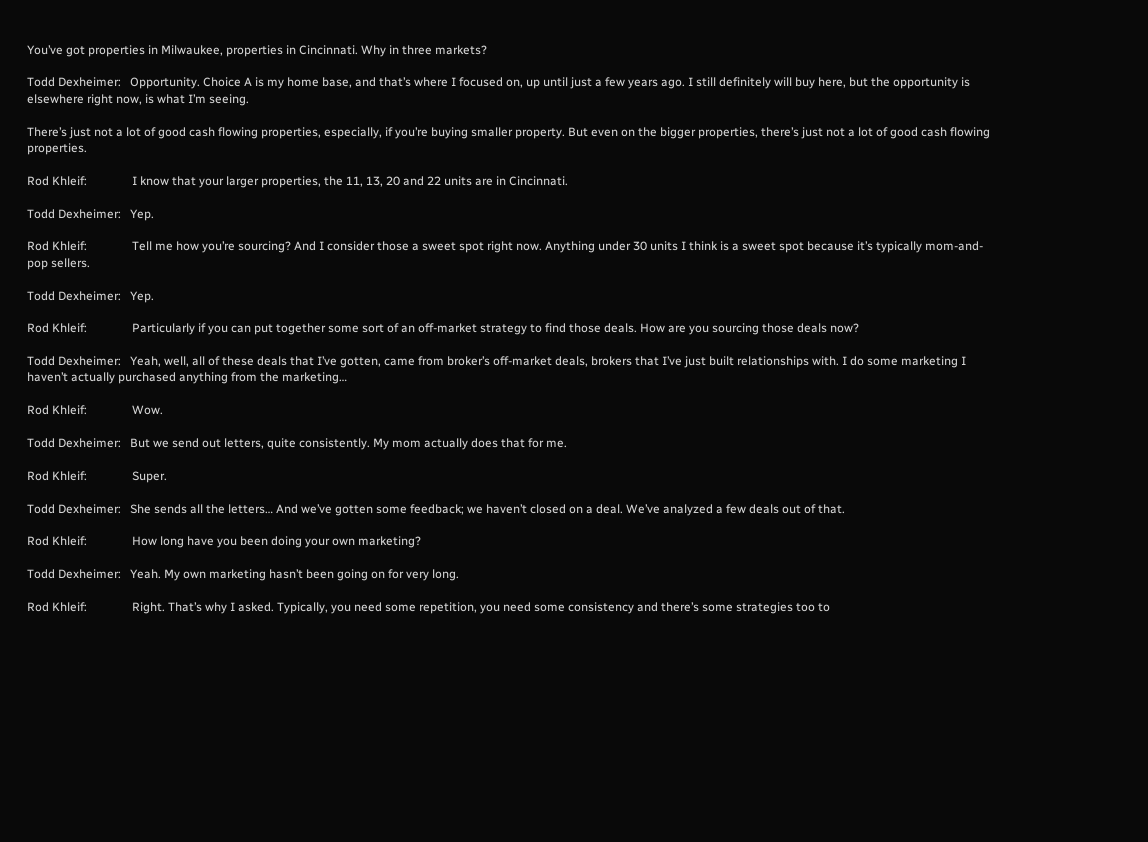You’ve got properties in Milwaukee, properties in Cincinnati. Why in three markets?

Todd Dexheimer:   Opportunity. Choice A is my home base, and that’s where I focused on, up until just a few years ago. I still definitely will buy here, but the opportunity is elsewhere right now, is what I’m seeing.

There’s just not a lot of good cash flowing properties, especially, if you’re buying smaller property. But even on the bigger properties, there’s just not a lot of good cash flowing properties.

Rod Khleif:               I know that your larger properties, the 11, 13, 20 and 22 units are in Cincinnati.

Todd Dexheimer:   Yep.

Rod Khleif:               Tell me how you’re sourcing? And I consider those a sweet spot right now. Anything under 30 units I think is a sweet spot because it’s typically mom-and-pop sellers.

Todd Dexheimer:   Yep.

Rod Khleif:               Particularly if you can put together some sort of an off-market strategy to find those deals. How are you sourcing those deals now?

Todd Dexheimer:   Yeah, well, all of these deals that I’ve gotten, came from broker’s off-market deals, brokers that I’ve just built relationships with. I do some marketing I haven’t actually purchased anything from the marketing…

Rod Khleif:               Wow.

Todd Dexheimer:   But we send out letters, quite consistently. My mom actually does that for me.

Rod Khleif:               Super.

Todd Dexheimer:   She sends all the letters… And we’ve gotten some feedback; we haven’t closed on a deal. We’ve analyzed a few deals out of that.

Rod Khleif:               How long have you been doing your own marketing?

Todd Dexheimer:   Yeah. My own marketing hasn’t been going on for very long.

Rod Khleif:               Right. That’s why I asked. Typically, you need some repetition, you need some consistency and there’s some strategies too to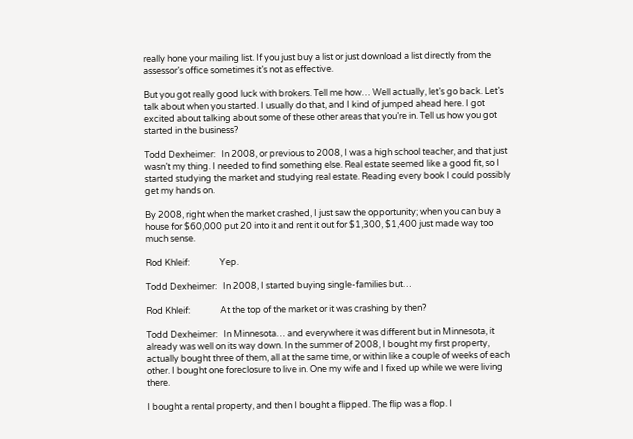really hone your mailing list. If you just buy a list or just download a list directly from the assessor’s office sometimes it’s not as effective.

But you got really good luck with brokers. Tell me how… Well actually, let’s go back. Let’s talk about when you started. I usually do that, and I kind of jumped ahead here. I got excited about talking about some of these other areas that you’re in. Tell us how you got started in the business?

Todd Dexheimer:   In 2008, or previous to 2008, I was a high school teacher, and that just wasn’t my thing. I needed to find something else. Real estate seemed like a good fit, so I started studying the market and studying real estate. Reading every book I could possibly get my hands on.

By 2008, right when the market crashed, I just saw the opportunity; when you can buy a house for $60,000 put 20 into it and rent it out for $1,300, $1,400 just made way too much sense.

Rod Khleif:               Yep.

Todd Dexheimer:   In 2008, I started buying single-families but…

Rod Khleif:               At the top of the market or it was crashing by then?

Todd Dexheimer:   In Minnesota… and everywhere it was different but in Minnesota, it already was well on its way down. In the summer of 2008, I bought my first property, actually bought three of them, all at the same time, or within like a couple of weeks of each other. I bought one foreclosure to live in. One my wife and I fixed up while we were living there.

I bought a rental property, and then I bought a flipped. The flip was a flop. I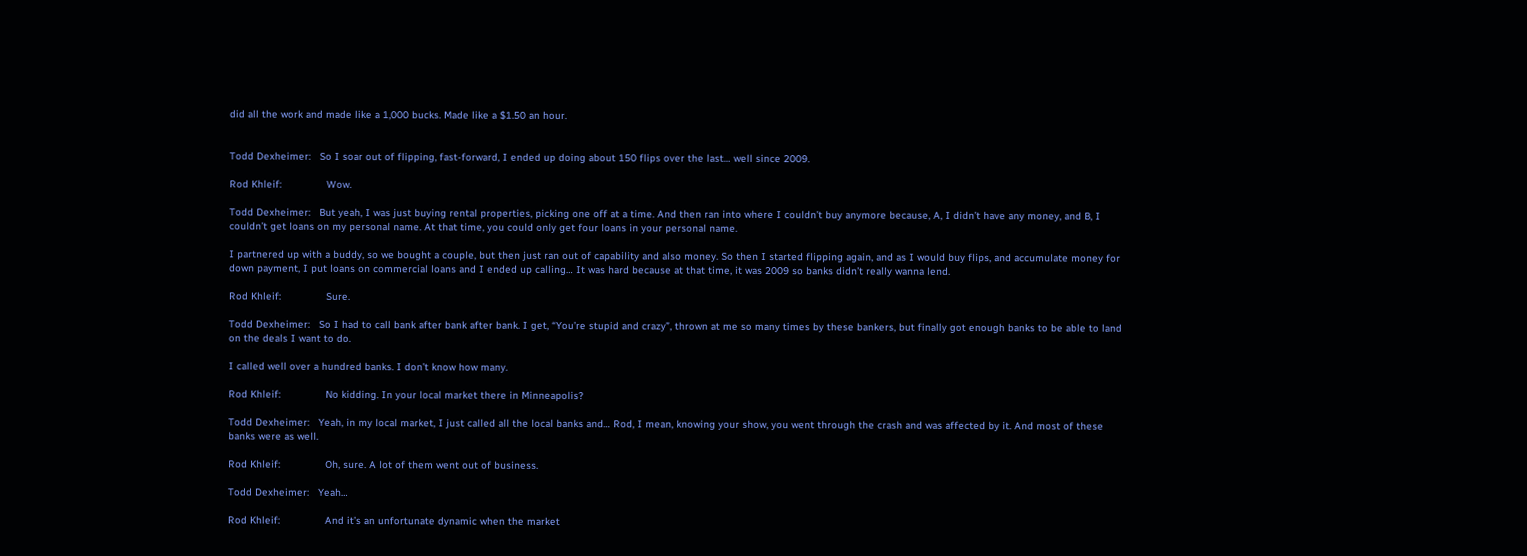did all the work and made like a 1,000 bucks. Made like a $1.50 an hour.


Todd Dexheimer:   So I soar out of flipping, fast-forward, I ended up doing about 150 flips over the last… well since 2009.

Rod Khleif:               Wow.

Todd Dexheimer:   But yeah, I was just buying rental properties, picking one off at a time. And then ran into where I couldn’t buy anymore because, A, I didn’t have any money, and B, I couldn’t get loans on my personal name. At that time, you could only get four loans in your personal name.

I partnered up with a buddy, so we bought a couple, but then just ran out of capability and also money. So then I started flipping again, and as I would buy flips, and accumulate money for down payment, I put loans on commercial loans and I ended up calling… It was hard because at that time, it was 2009 so banks didn’t really wanna lend.

Rod Khleif:               Sure.

Todd Dexheimer:   So I had to call bank after bank after bank. I get, “You’re stupid and crazy”, thrown at me so many times by these bankers, but finally got enough banks to be able to land on the deals I want to do.

I called well over a hundred banks. I don’t know how many.

Rod Khleif:               No kidding. In your local market there in Minneapolis?

Todd Dexheimer:   Yeah, in my local market, I just called all the local banks and… Rod, I mean, knowing your show, you went through the crash and was affected by it. And most of these banks were as well.

Rod Khleif:               Oh, sure. A lot of them went out of business.

Todd Dexheimer:   Yeah…

Rod Khleif:               And it’s an unfortunate dynamic when the market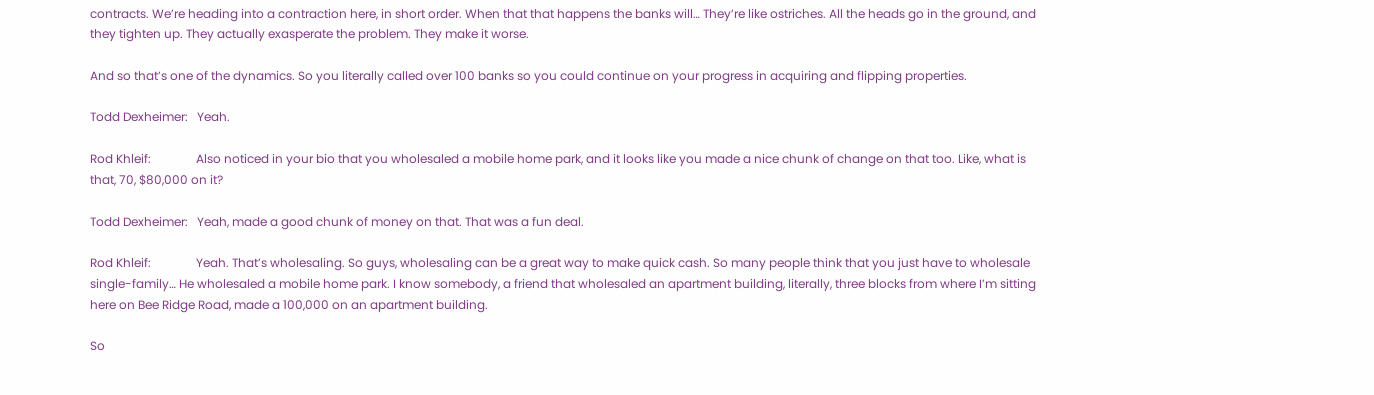contracts. We’re heading into a contraction here, in short order. When that that happens the banks will… They’re like ostriches. All the heads go in the ground, and they tighten up. They actually exasperate the problem. They make it worse.

And so that’s one of the dynamics. So you literally called over 100 banks so you could continue on your progress in acquiring and flipping properties.

Todd Dexheimer:   Yeah.

Rod Khleif:               Also noticed in your bio that you wholesaled a mobile home park, and it looks like you made a nice chunk of change on that too. Like, what is that, 70, $80,000 on it?

Todd Dexheimer:   Yeah, made a good chunk of money on that. That was a fun deal.

Rod Khleif:               Yeah. That’s wholesaling. So guys, wholesaling can be a great way to make quick cash. So many people think that you just have to wholesale single-family… He wholesaled a mobile home park. I know somebody, a friend that wholesaled an apartment building, literally, three blocks from where I’m sitting here on Bee Ridge Road, made a 100,000 on an apartment building.

So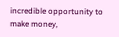incredible opportunity to make money,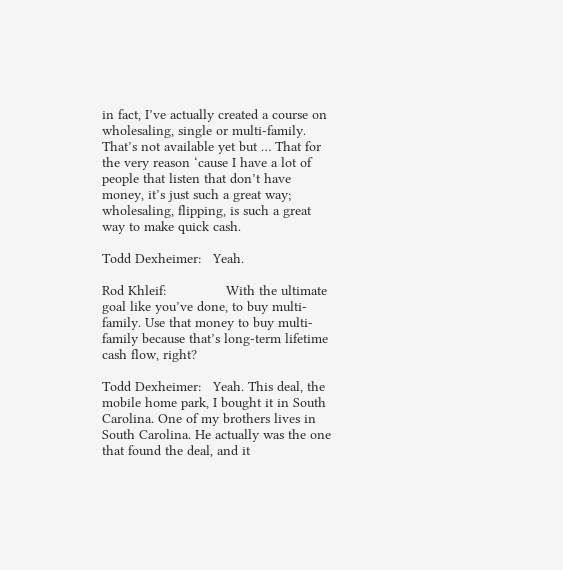in fact, I’ve actually created a course on wholesaling, single or multi-family. That’s not available yet but … That for the very reason ‘cause I have a lot of people that listen that don’t have money, it’s just such a great way; wholesaling, flipping, is such a great way to make quick cash.

Todd Dexheimer:   Yeah.

Rod Khleif:               With the ultimate goal like you’ve done, to buy multi-family. Use that money to buy multi-family because that’s long-term lifetime cash flow, right?

Todd Dexheimer:   Yeah. This deal, the mobile home park, I bought it in South Carolina. One of my brothers lives in South Carolina. He actually was the one that found the deal, and it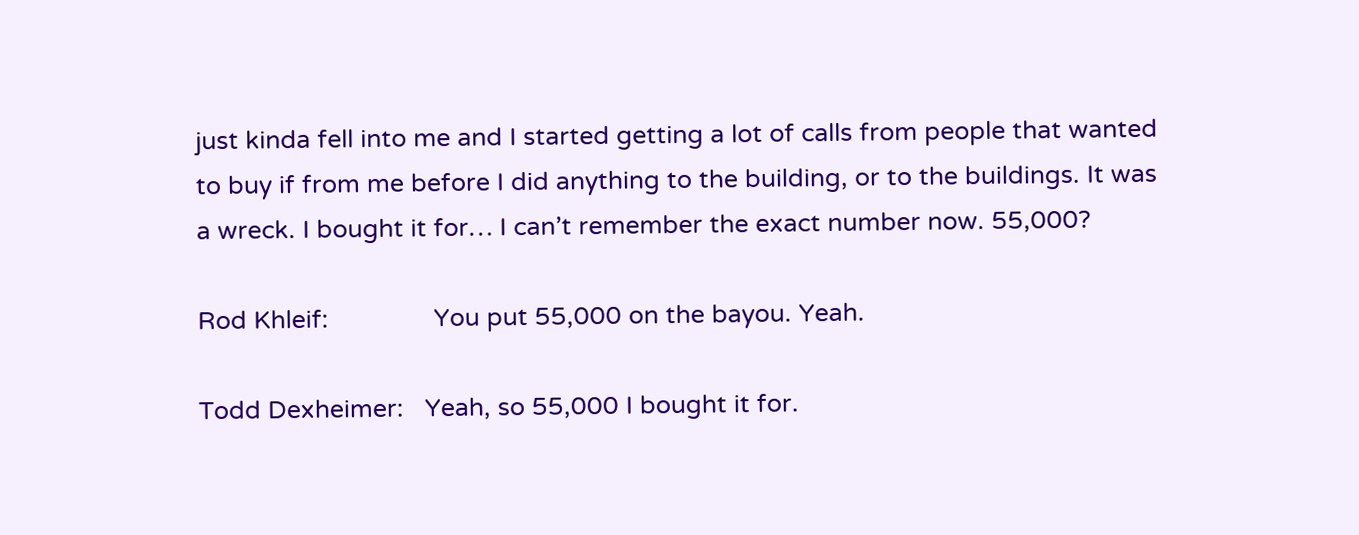just kinda fell into me and I started getting a lot of calls from people that wanted to buy if from me before I did anything to the building, or to the buildings. It was a wreck. I bought it for… I can’t remember the exact number now. 55,000?

Rod Khleif:               You put 55,000 on the bayou. Yeah.

Todd Dexheimer:   Yeah, so 55,000 I bought it for.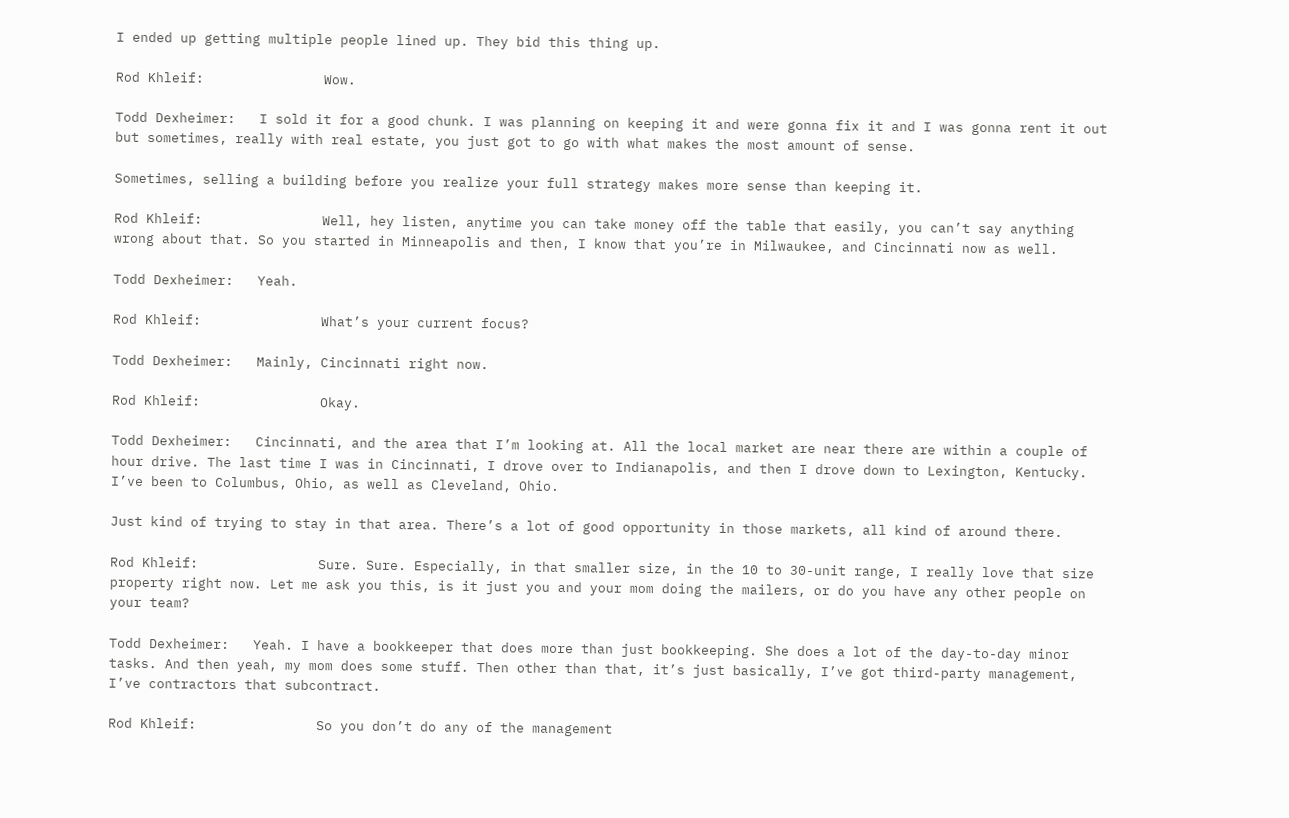I ended up getting multiple people lined up. They bid this thing up.

Rod Khleif:               Wow.

Todd Dexheimer:   I sold it for a good chunk. I was planning on keeping it and were gonna fix it and I was gonna rent it out but sometimes, really with real estate, you just got to go with what makes the most amount of sense.

Sometimes, selling a building before you realize your full strategy makes more sense than keeping it.

Rod Khleif:               Well, hey listen, anytime you can take money off the table that easily, you can’t say anything wrong about that. So you started in Minneapolis and then, I know that you’re in Milwaukee, and Cincinnati now as well.

Todd Dexheimer:   Yeah.

Rod Khleif:               What’s your current focus?

Todd Dexheimer:   Mainly, Cincinnati right now.

Rod Khleif:               Okay.

Todd Dexheimer:   Cincinnati, and the area that I’m looking at. All the local market are near there are within a couple of hour drive. The last time I was in Cincinnati, I drove over to Indianapolis, and then I drove down to Lexington, Kentucky. I’ve been to Columbus, Ohio, as well as Cleveland, Ohio.

Just kind of trying to stay in that area. There’s a lot of good opportunity in those markets, all kind of around there.

Rod Khleif:               Sure. Sure. Especially, in that smaller size, in the 10 to 30-unit range, I really love that size property right now. Let me ask you this, is it just you and your mom doing the mailers, or do you have any other people on your team?

Todd Dexheimer:   Yeah. I have a bookkeeper that does more than just bookkeeping. She does a lot of the day-to-day minor tasks. And then yeah, my mom does some stuff. Then other than that, it’s just basically, I’ve got third-party management, I’ve contractors that subcontract.

Rod Khleif:               So you don’t do any of the management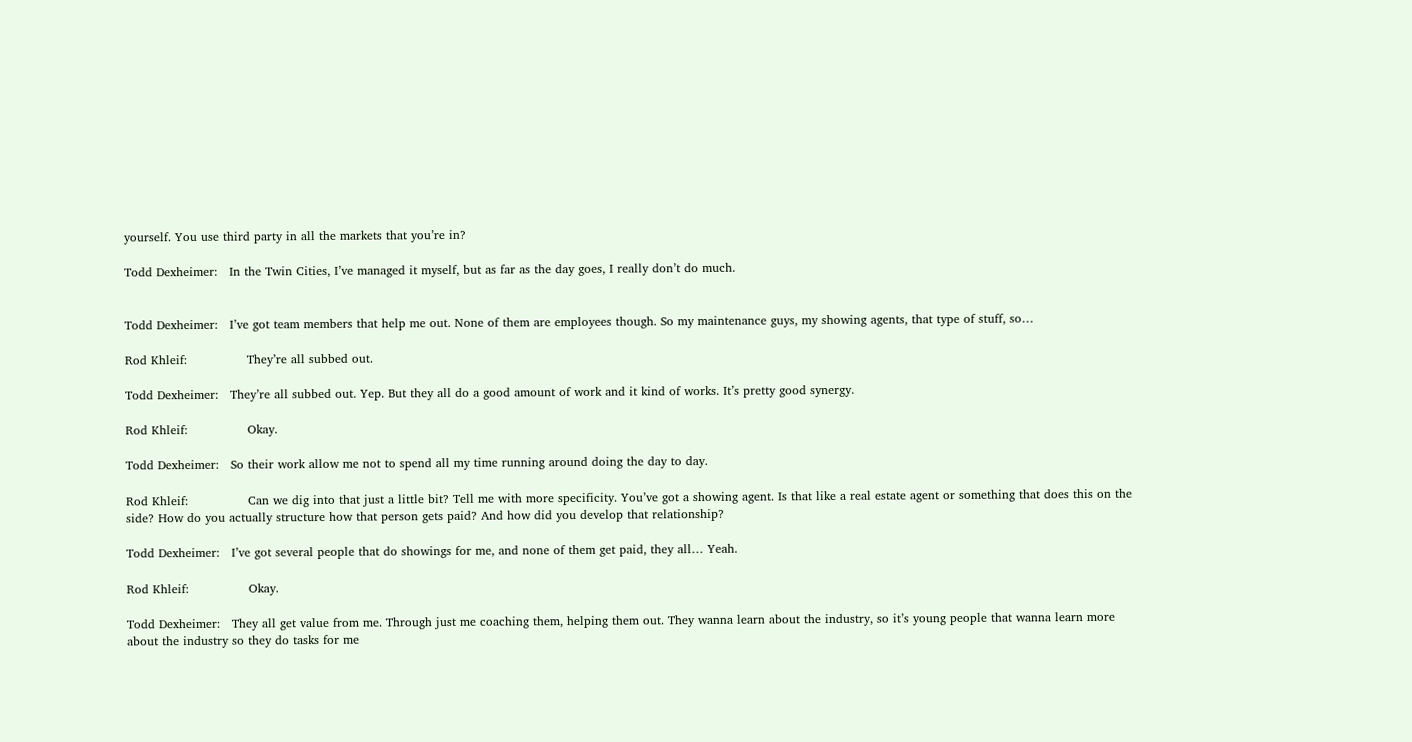yourself. You use third party in all the markets that you’re in?

Todd Dexheimer:   In the Twin Cities, I’ve managed it myself, but as far as the day goes, I really don’t do much.


Todd Dexheimer:   I’ve got team members that help me out. None of them are employees though. So my maintenance guys, my showing agents, that type of stuff, so…

Rod Khleif:               They’re all subbed out.

Todd Dexheimer:   They’re all subbed out. Yep. But they all do a good amount of work and it kind of works. It’s pretty good synergy.

Rod Khleif:               Okay.

Todd Dexheimer:   So their work allow me not to spend all my time running around doing the day to day.

Rod Khleif:               Can we dig into that just a little bit? Tell me with more specificity. You’ve got a showing agent. Is that like a real estate agent or something that does this on the side? How do you actually structure how that person gets paid? And how did you develop that relationship?

Todd Dexheimer:   I’ve got several people that do showings for me, and none of them get paid, they all… Yeah.

Rod Khleif:               Okay.

Todd Dexheimer:   They all get value from me. Through just me coaching them, helping them out. They wanna learn about the industry, so it’s young people that wanna learn more about the industry so they do tasks for me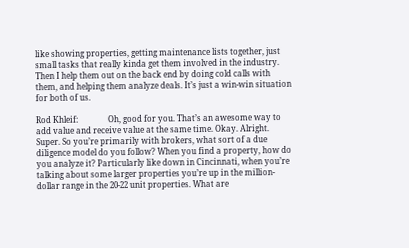like showing properties, getting maintenance lists together, just small tasks that really kinda get them involved in the industry. Then I help them out on the back end by doing cold calls with them, and helping them analyze deals. It’s just a win-win situation for both of us.

Rod Khleif:               Oh, good for you. That’s an awesome way to add value and receive value at the same time. Okay. Alright. Super. So you’re primarily with brokers, what sort of a due diligence model do you follow? When you find a property, how do you analyze it? Particularly like down in Cincinnati, when you’re talking about some larger properties you’re up in the million-dollar range in the 20-22 unit properties. What are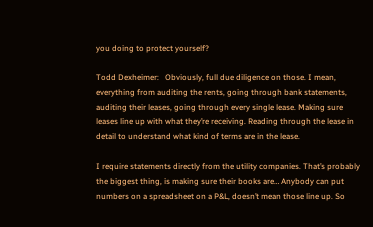you doing to protect yourself?

Todd Dexheimer:   Obviously, full due diligence on those. I mean, everything from auditing the rents, going through bank statements, auditing their leases, going through every single lease. Making sure leases line up with what they’re receiving. Reading through the lease in detail to understand what kind of terms are in the lease.

I require statements directly from the utility companies. That’s probably the biggest thing, is making sure their books are… Anybody can put numbers on a spreadsheet on a P&L, doesn’t mean those line up. So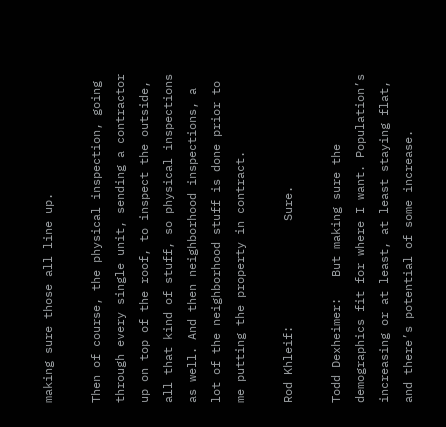making sure those all line up.

Then of course, the physical inspection, going through every single unit, sending a contractor up on top of the roof, to inspect the outside, all that kind of stuff, so physical inspections as well. And then neighborhood inspections, a lot of the neighborhood stuff is done prior to me putting the property in contract.

Rod Khleif:               Sure.

Todd Dexheimer:   But making sure the demographics fit for where I want. Population’s increasing or at least, at least staying flat, and there’s potential of some increase.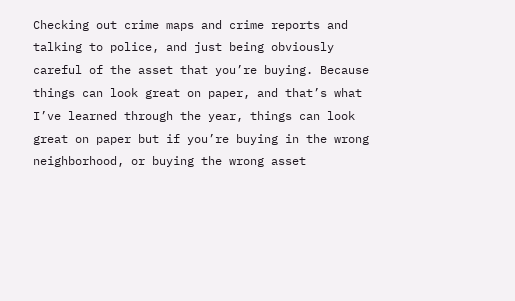Checking out crime maps and crime reports and talking to police, and just being obviously careful of the asset that you’re buying. Because things can look great on paper, and that’s what I’ve learned through the year, things can look great on paper but if you’re buying in the wrong neighborhood, or buying the wrong asset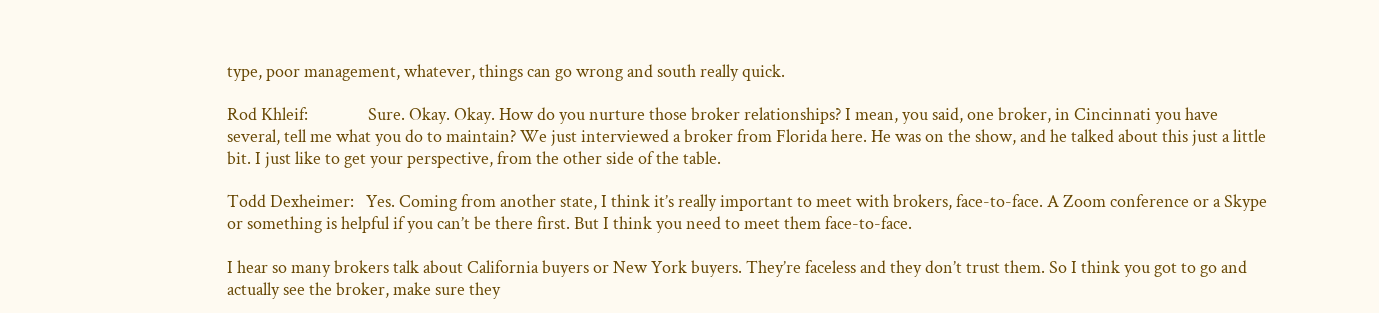type, poor management, whatever, things can go wrong and south really quick.

Rod Khleif:               Sure. Okay. Okay. How do you nurture those broker relationships? I mean, you said, one broker, in Cincinnati you have several, tell me what you do to maintain? We just interviewed a broker from Florida here. He was on the show, and he talked about this just a little bit. I just like to get your perspective, from the other side of the table.

Todd Dexheimer:   Yes. Coming from another state, I think it’s really important to meet with brokers, face-to-face. A Zoom conference or a Skype or something is helpful if you can’t be there first. But I think you need to meet them face-to-face.

I hear so many brokers talk about California buyers or New York buyers. They’re faceless and they don’t trust them. So I think you got to go and actually see the broker, make sure they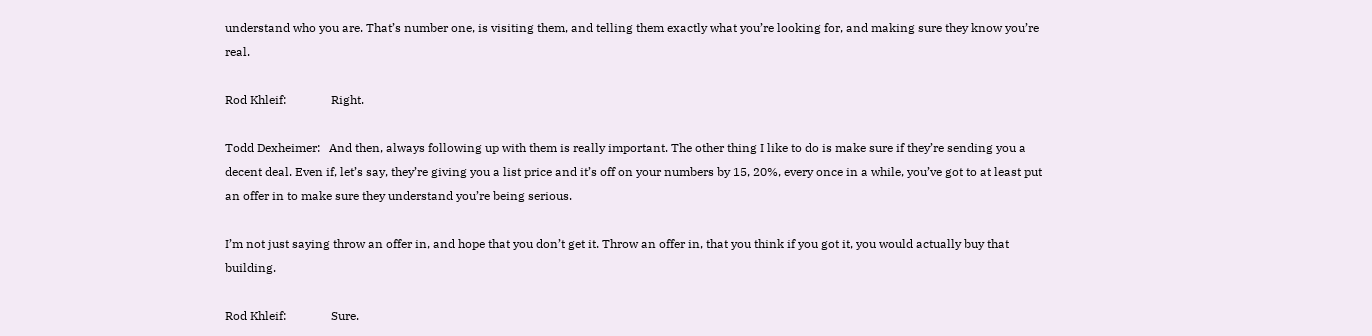understand who you are. That’s number one, is visiting them, and telling them exactly what you’re looking for, and making sure they know you’re real.

Rod Khleif:               Right.

Todd Dexheimer:   And then, always following up with them is really important. The other thing I like to do is make sure if they’re sending you a decent deal. Even if, let’s say, they’re giving you a list price and it’s off on your numbers by 15, 20%, every once in a while, you’ve got to at least put an offer in to make sure they understand you’re being serious.

I’m not just saying throw an offer in, and hope that you don’t get it. Throw an offer in, that you think if you got it, you would actually buy that building.

Rod Khleif:               Sure.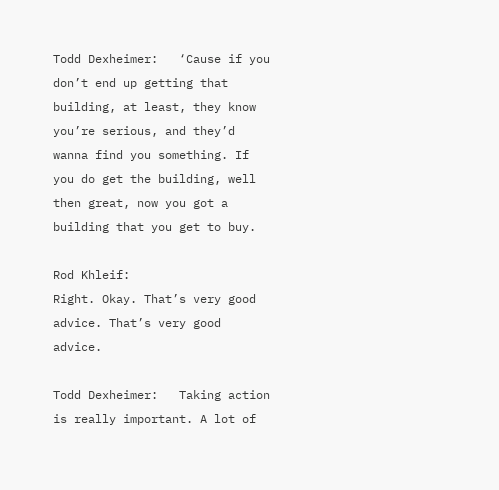Todd Dexheimer:   ‘Cause if you don’t end up getting that building, at least, they know you’re serious, and they’d wanna find you something. If you do get the building, well then great, now you got a building that you get to buy.

Rod Khleif:               Right. Okay. That’s very good advice. That’s very good advice.

Todd Dexheimer:   Taking action is really important. A lot of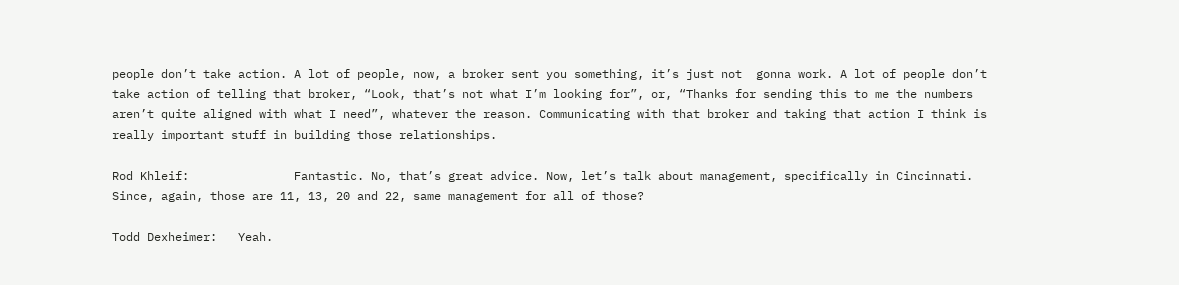people don’t take action. A lot of people, now, a broker sent you something, it’s just not  gonna work. A lot of people don’t take action of telling that broker, “Look, that’s not what I’m looking for”, or, “Thanks for sending this to me the numbers aren’t quite aligned with what I need”, whatever the reason. Communicating with that broker and taking that action I think is really important stuff in building those relationships.

Rod Khleif:               Fantastic. No, that’s great advice. Now, let’s talk about management, specifically in Cincinnati. Since, again, those are 11, 13, 20 and 22, same management for all of those?

Todd Dexheimer:   Yeah.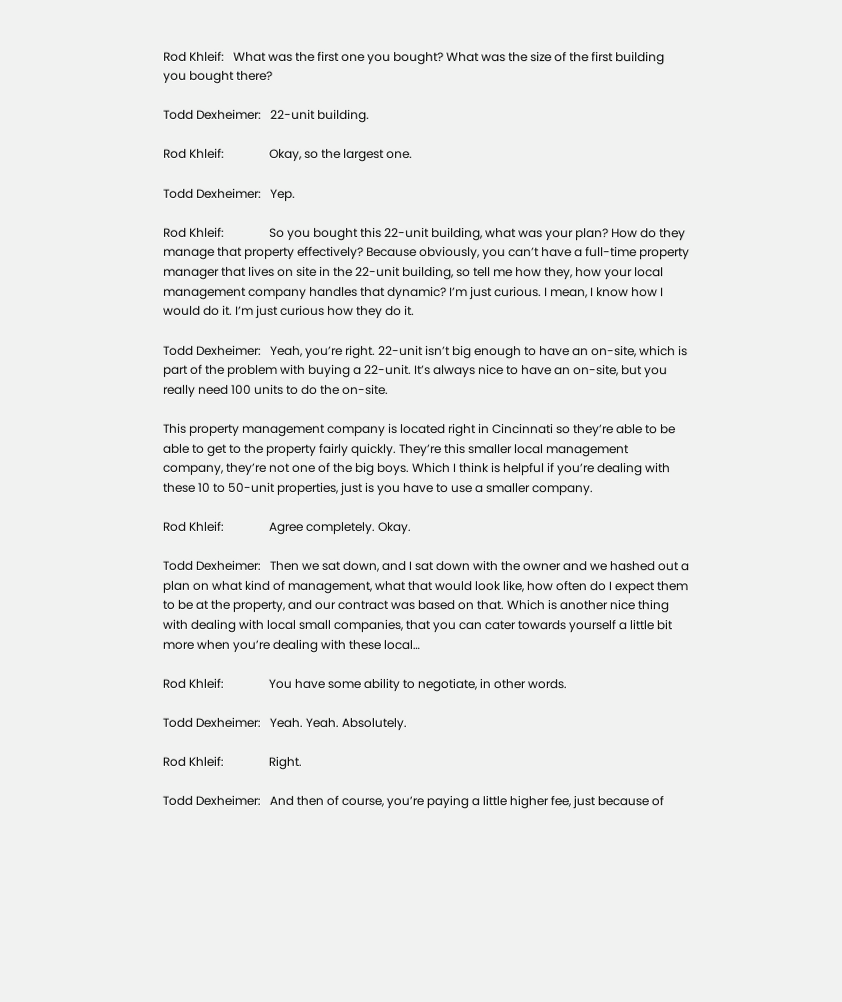Rod Khleif:   What was the first one you bought? What was the size of the first building you bought there?

Todd Dexheimer:   22-unit building.

Rod Khleif:               Okay, so the largest one.

Todd Dexheimer:   Yep.

Rod Khleif:               So you bought this 22-unit building, what was your plan? How do they manage that property effectively? Because obviously, you can’t have a full-time property manager that lives on site in the 22-unit building, so tell me how they, how your local management company handles that dynamic? I’m just curious. I mean, I know how I would do it. I’m just curious how they do it.

Todd Dexheimer:   Yeah, you’re right. 22-unit isn’t big enough to have an on-site, which is part of the problem with buying a 22-unit. It’s always nice to have an on-site, but you really need 100 units to do the on-site.

This property management company is located right in Cincinnati so they’re able to be able to get to the property fairly quickly. They’re this smaller local management company, they’re not one of the big boys. Which I think is helpful if you’re dealing with these 10 to 50-unit properties, just is you have to use a smaller company.

Rod Khleif:               Agree completely. Okay.

Todd Dexheimer:   Then we sat down, and I sat down with the owner and we hashed out a plan on what kind of management, what that would look like, how often do I expect them to be at the property, and our contract was based on that. Which is another nice thing with dealing with local small companies, that you can cater towards yourself a little bit more when you’re dealing with these local…

Rod Khleif:               You have some ability to negotiate, in other words.

Todd Dexheimer:   Yeah. Yeah. Absolutely.

Rod Khleif:               Right.

Todd Dexheimer:   And then of course, you’re paying a little higher fee, just because of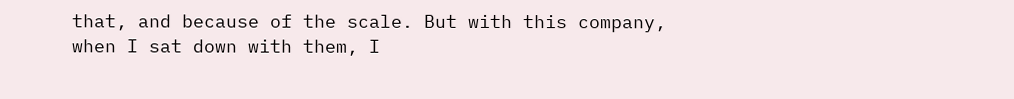that, and because of the scale. But with this company, when I sat down with them, I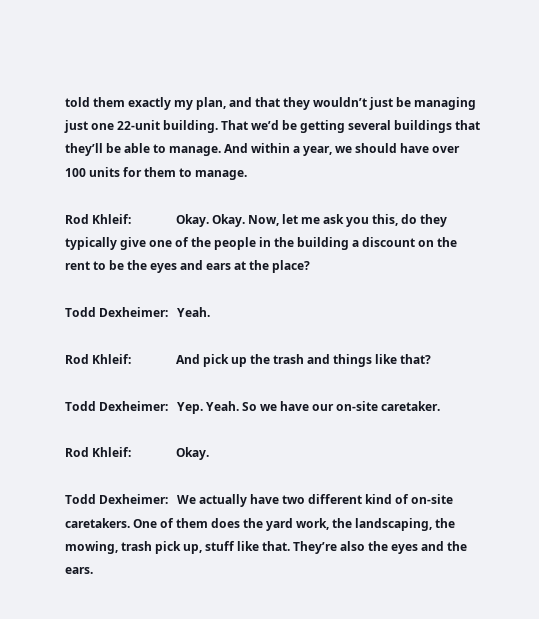told them exactly my plan, and that they wouldn’t just be managing just one 22-unit building. That we’d be getting several buildings that they’ll be able to manage. And within a year, we should have over 100 units for them to manage.

Rod Khleif:               Okay. Okay. Now, let me ask you this, do they typically give one of the people in the building a discount on the rent to be the eyes and ears at the place?

Todd Dexheimer:   Yeah.

Rod Khleif:               And pick up the trash and things like that?

Todd Dexheimer:   Yep. Yeah. So we have our on-site caretaker.

Rod Khleif:               Okay.

Todd Dexheimer:   We actually have two different kind of on-site caretakers. One of them does the yard work, the landscaping, the mowing, trash pick up, stuff like that. They’re also the eyes and the ears.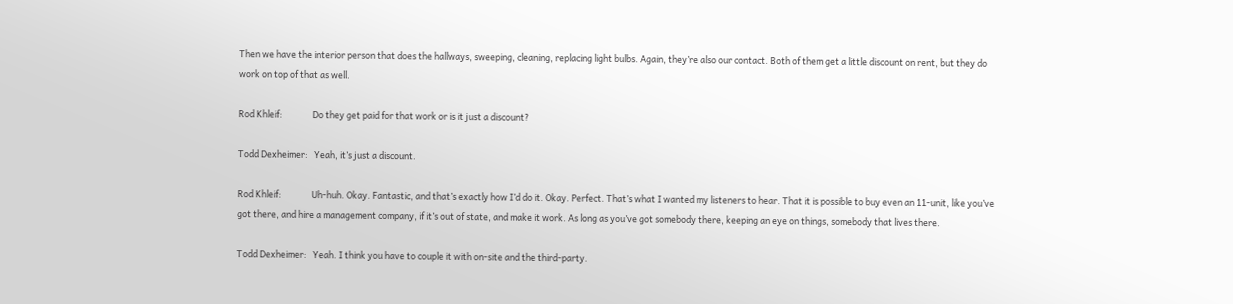Then we have the interior person that does the hallways, sweeping, cleaning, replacing light bulbs. Again, they’re also our contact. Both of them get a little discount on rent, but they do work on top of that as well.

Rod Khleif:               Do they get paid for that work or is it just a discount?

Todd Dexheimer:   Yeah, it’s just a discount.

Rod Khleif:               Uh-huh. Okay. Fantastic, and that’s exactly how I’d do it. Okay. Perfect. That’s what I wanted my listeners to hear. That it is possible to buy even an 11-unit, like you’ve got there, and hire a management company, if it’s out of state, and make it work. As long as you’ve got somebody there, keeping an eye on things, somebody that lives there.

Todd Dexheimer:   Yeah. I think you have to couple it with on-site and the third-party.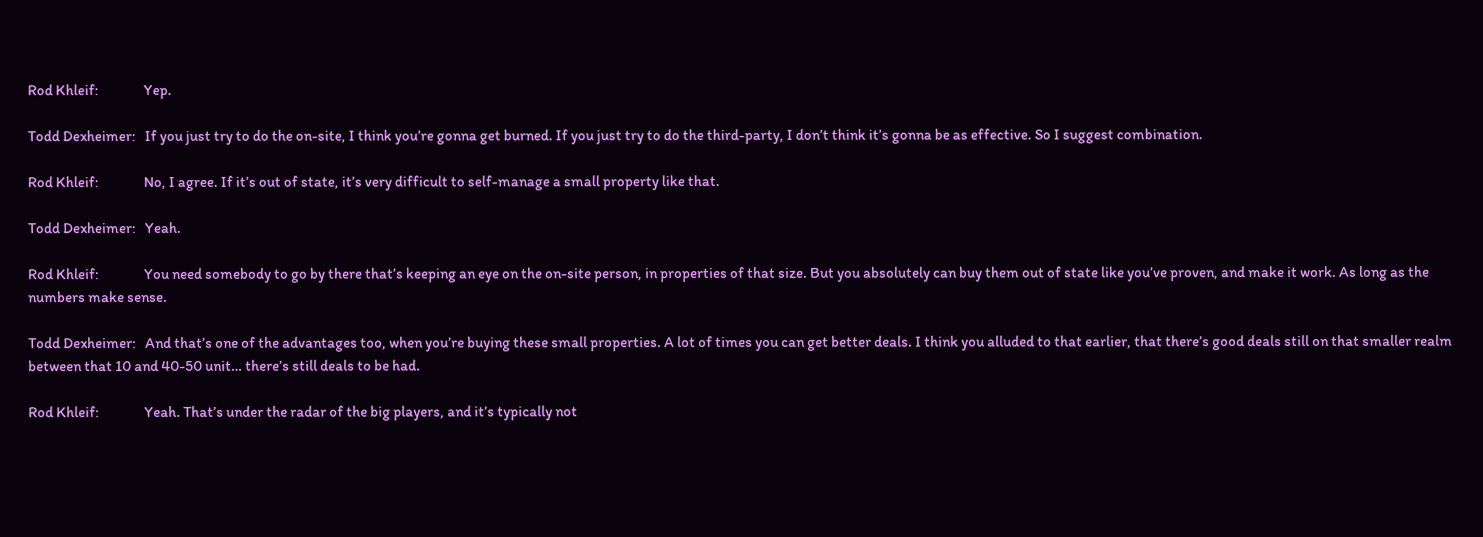Rod Khleif:               Yep.

Todd Dexheimer:   If you just try to do the on-site, I think you’re gonna get burned. If you just try to do the third-party, I don’t think it’s gonna be as effective. So I suggest combination.

Rod Khleif:               No, I agree. If it’s out of state, it’s very difficult to self-manage a small property like that.

Todd Dexheimer:   Yeah.

Rod Khleif:               You need somebody to go by there that’s keeping an eye on the on-site person, in properties of that size. But you absolutely can buy them out of state like you’ve proven, and make it work. As long as the numbers make sense.

Todd Dexheimer:   And that’s one of the advantages too, when you’re buying these small properties. A lot of times you can get better deals. I think you alluded to that earlier, that there’s good deals still on that smaller realm between that 10 and 40-50 unit… there’s still deals to be had.

Rod Khleif:               Yeah. That’s under the radar of the big players, and it’s typically not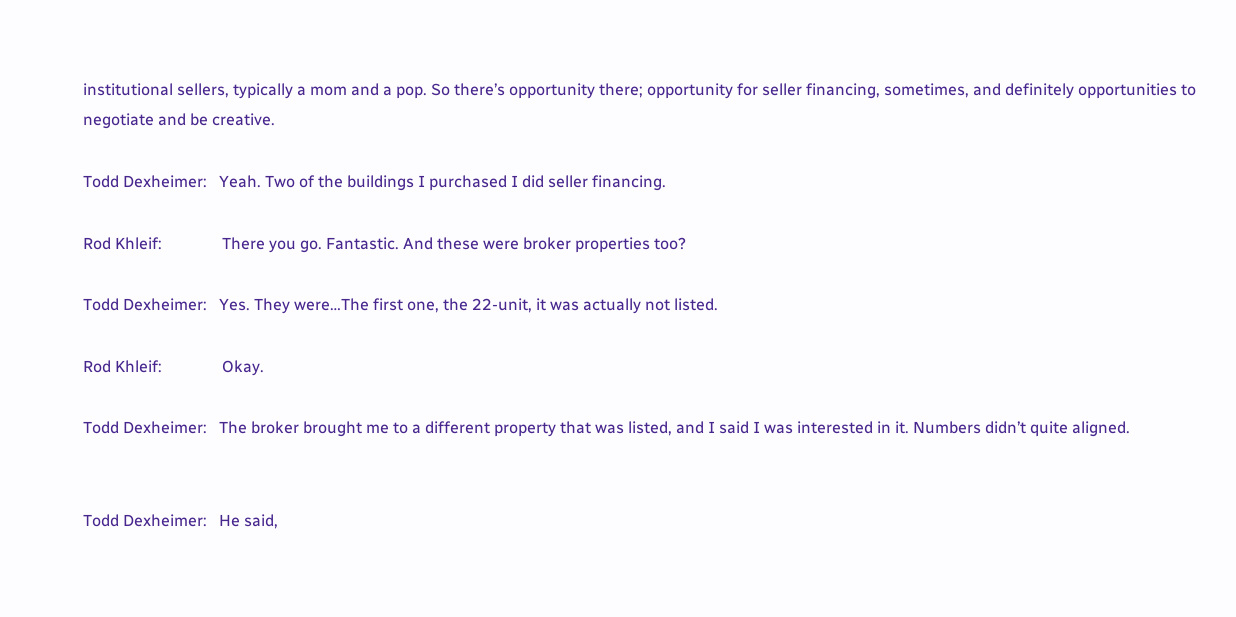institutional sellers, typically a mom and a pop. So there’s opportunity there; opportunity for seller financing, sometimes, and definitely opportunities to negotiate and be creative.

Todd Dexheimer:   Yeah. Two of the buildings I purchased I did seller financing.

Rod Khleif:               There you go. Fantastic. And these were broker properties too?

Todd Dexheimer:   Yes. They were…The first one, the 22-unit, it was actually not listed.

Rod Khleif:               Okay.

Todd Dexheimer:   The broker brought me to a different property that was listed, and I said I was interested in it. Numbers didn’t quite aligned.


Todd Dexheimer:   He said,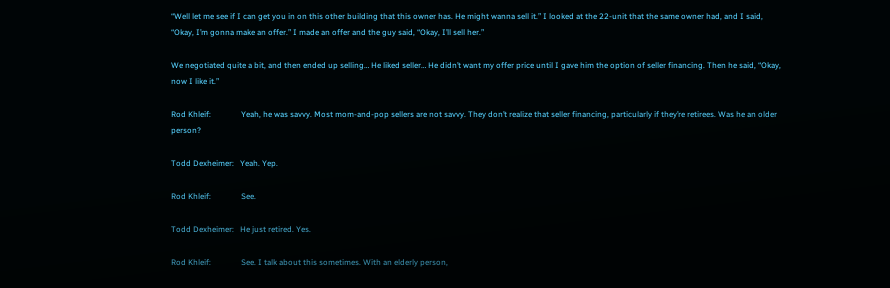“Well let me see if I can get you in on this other building that this owner has. He might wanna sell it.” I looked at the 22-unit that the same owner had, and I said, “Okay, I’m gonna make an offer.” I made an offer and the guy said, “Okay, I’ll sell her.”

We negotiated quite a bit, and then ended up selling… He liked seller… He didn’t want my offer price until I gave him the option of seller financing. Then he said, “Okay, now I like it.”

Rod Khleif:               Yeah, he was savvy. Most mom-and-pop sellers are not savvy. They don’t realize that seller financing, particularly if they’re retirees. Was he an older person?

Todd Dexheimer:   Yeah. Yep.

Rod Khleif:               See.

Todd Dexheimer:   He just retired. Yes.

Rod Khleif:               See. I talk about this sometimes. With an elderly person,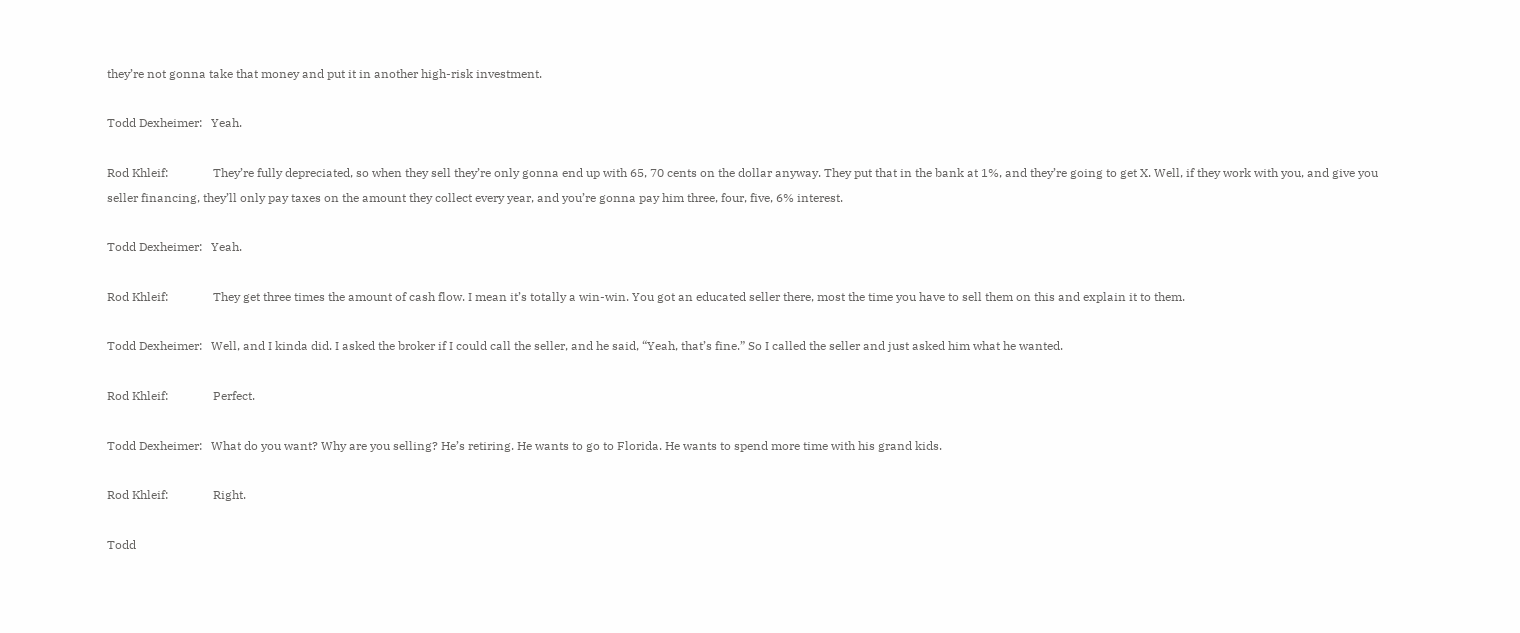they’re not gonna take that money and put it in another high-risk investment.

Todd Dexheimer:   Yeah.

Rod Khleif:               They’re fully depreciated, so when they sell they’re only gonna end up with 65, 70 cents on the dollar anyway. They put that in the bank at 1%, and they’re going to get X. Well, if they work with you, and give you seller financing, they’ll only pay taxes on the amount they collect every year, and you’re gonna pay him three, four, five, 6% interest.

Todd Dexheimer:   Yeah.

Rod Khleif:               They get three times the amount of cash flow. I mean it’s totally a win-win. You got an educated seller there, most the time you have to sell them on this and explain it to them.

Todd Dexheimer:   Well, and I kinda did. I asked the broker if I could call the seller, and he said, “Yeah, that’s fine.” So I called the seller and just asked him what he wanted.

Rod Khleif:               Perfect.

Todd Dexheimer:   What do you want? Why are you selling? He’s retiring. He wants to go to Florida. He wants to spend more time with his grand kids.

Rod Khleif:               Right.

Todd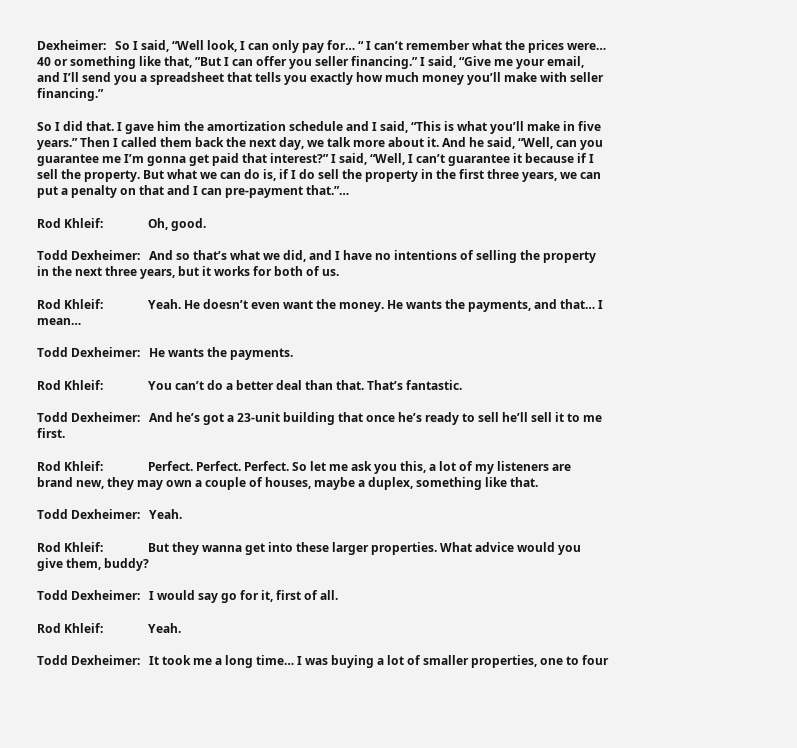Dexheimer:   So I said, “Well look, I can only pay for… “ I can’t remember what the prices were… 40 or something like that, ”But I can offer you seller financing.” I said, “Give me your email, and I’ll send you a spreadsheet that tells you exactly how much money you’ll make with seller financing.”

So I did that. I gave him the amortization schedule and I said, “This is what you’ll make in five years.” Then I called them back the next day, we talk more about it. And he said, “Well, can you guarantee me I’m gonna get paid that interest?” I said, “Well, I can’t guarantee it because if I sell the property. But what we can do is, if I do sell the property in the first three years, we can put a penalty on that and I can pre-payment that.”…

Rod Khleif:               Oh, good.

Todd Dexheimer:   And so that’s what we did, and I have no intentions of selling the property in the next three years, but it works for both of us.

Rod Khleif:               Yeah. He doesn’t even want the money. He wants the payments, and that… I mean…

Todd Dexheimer:   He wants the payments.

Rod Khleif:               You can’t do a better deal than that. That’s fantastic.

Todd Dexheimer:   And he’s got a 23-unit building that once he’s ready to sell he’ll sell it to me first.

Rod Khleif:               Perfect. Perfect. Perfect. So let me ask you this, a lot of my listeners are brand new, they may own a couple of houses, maybe a duplex, something like that.

Todd Dexheimer:   Yeah.

Rod Khleif:               But they wanna get into these larger properties. What advice would you give them, buddy?

Todd Dexheimer:   I would say go for it, first of all.

Rod Khleif:               Yeah.

Todd Dexheimer:   It took me a long time… I was buying a lot of smaller properties, one to four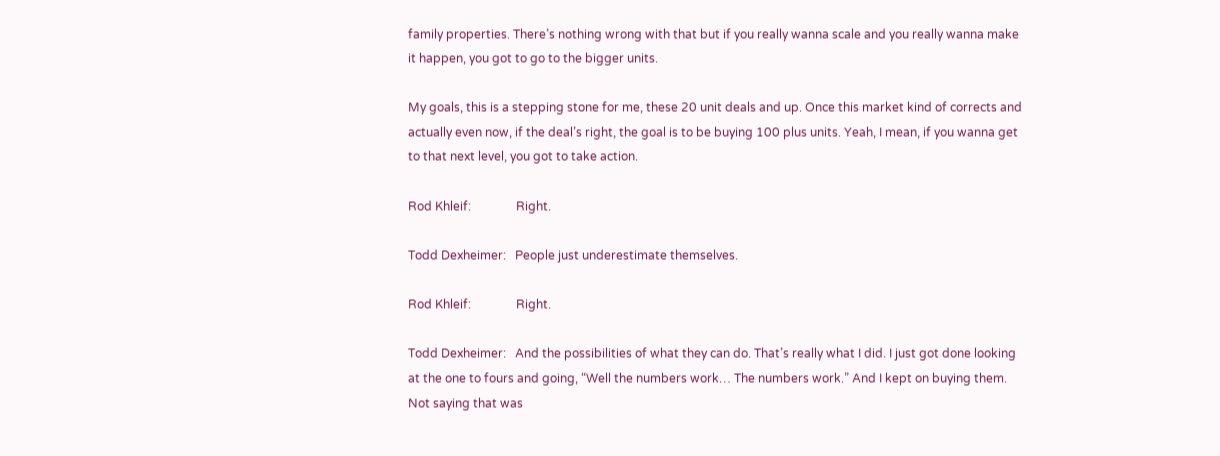family properties. There’s nothing wrong with that but if you really wanna scale and you really wanna make it happen, you got to go to the bigger units.

My goals, this is a stepping stone for me, these 20 unit deals and up. Once this market kind of corrects and actually even now, if the deal’s right, the goal is to be buying 100 plus units. Yeah, I mean, if you wanna get to that next level, you got to take action.

Rod Khleif:               Right.

Todd Dexheimer:   People just underestimate themselves.

Rod Khleif:               Right.

Todd Dexheimer:   And the possibilities of what they can do. That’s really what I did. I just got done looking at the one to fours and going, “Well the numbers work… The numbers work.” And I kept on buying them. Not saying that was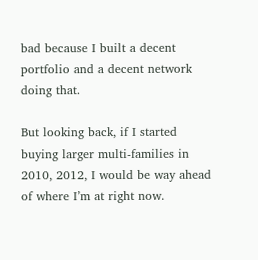bad because I built a decent portfolio and a decent network doing that.

But looking back, if I started buying larger multi-families in 2010, 2012, I would be way ahead of where I’m at right now.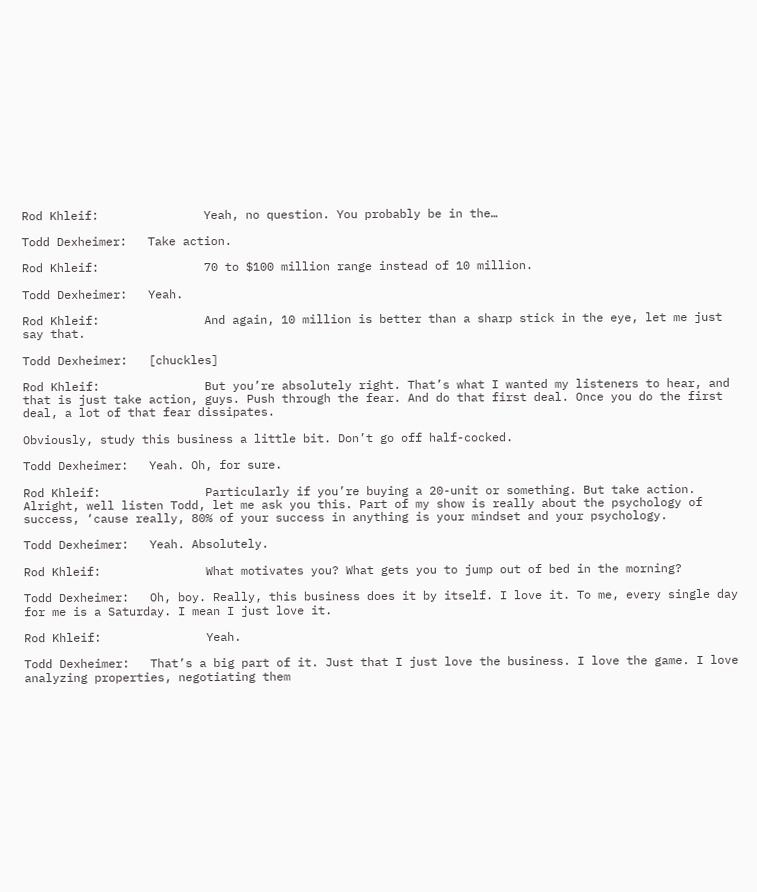Rod Khleif:               Yeah, no question. You probably be in the…

Todd Dexheimer:   Take action.

Rod Khleif:               70 to $100 million range instead of 10 million.

Todd Dexheimer:   Yeah.

Rod Khleif:               And again, 10 million is better than a sharp stick in the eye, let me just say that.

Todd Dexheimer:   [chuckles]

Rod Khleif:               But you’re absolutely right. That’s what I wanted my listeners to hear, and that is just take action, guys. Push through the fear. And do that first deal. Once you do the first deal, a lot of that fear dissipates.

Obviously, study this business a little bit. Don’t go off half-cocked.

Todd Dexheimer:   Yeah. Oh, for sure.

Rod Khleif:               Particularly if you’re buying a 20-unit or something. But take action. Alright, well listen Todd, let me ask you this. Part of my show is really about the psychology of success, ‘cause really, 80% of your success in anything is your mindset and your psychology.

Todd Dexheimer:   Yeah. Absolutely.

Rod Khleif:               What motivates you? What gets you to jump out of bed in the morning?

Todd Dexheimer:   Oh, boy. Really, this business does it by itself. I love it. To me, every single day for me is a Saturday. I mean I just love it.

Rod Khleif:               Yeah.

Todd Dexheimer:   That’s a big part of it. Just that I just love the business. I love the game. I love analyzing properties, negotiating them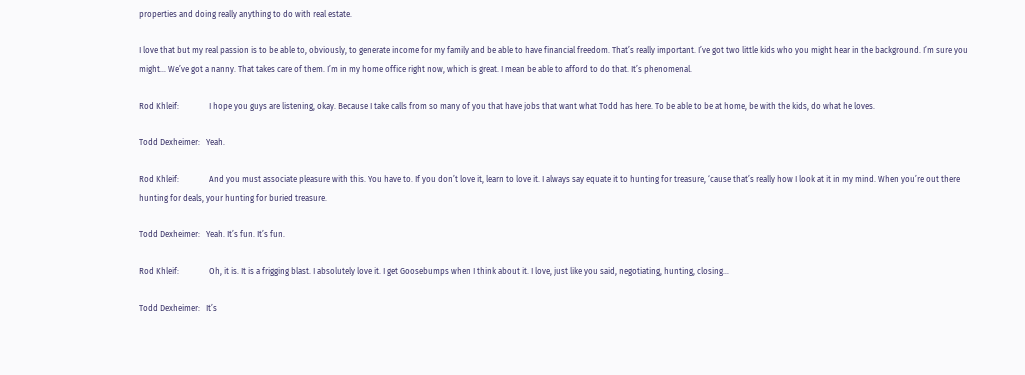properties and doing really anything to do with real estate.

I love that but my real passion is to be able to, obviously, to generate income for my family and be able to have financial freedom. That’s really important. I’ve got two little kids who you might hear in the background. I’m sure you might… We’ve got a nanny. That takes care of them. I’m in my home office right now, which is great. I mean be able to afford to do that. It’s phenomenal.

Rod Khleif:               I hope you guys are listening, okay. Because I take calls from so many of you that have jobs that want what Todd has here. To be able to be at home, be with the kids, do what he loves.

Todd Dexheimer:   Yeah.

Rod Khleif:               And you must associate pleasure with this. You have to. If you don’t love it, learn to love it. I always say equate it to hunting for treasure, ‘cause that’s really how I look at it in my mind. When you’re out there hunting for deals, your hunting for buried treasure.

Todd Dexheimer:   Yeah. It’s fun. It’s fun.

Rod Khleif:               Oh, it is. It is a frigging blast. I absolutely love it. I get Goosebumps when I think about it. I love, just like you said, negotiating, hunting, closing…

Todd Dexheimer:   It’s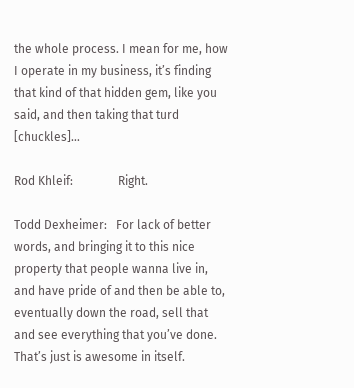the whole process. I mean for me, how I operate in my business, it’s finding that kind of that hidden gem, like you said, and then taking that turd [chuckles]…

Rod Khleif:               Right.

Todd Dexheimer:   For lack of better words, and bringing it to this nice property that people wanna live in, and have pride of and then be able to, eventually down the road, sell that and see everything that you’ve done. That’s just is awesome in itself.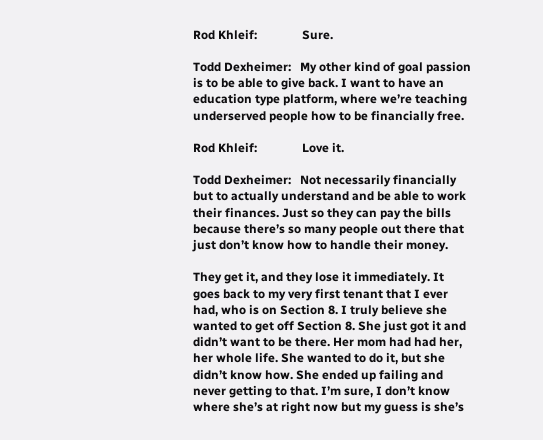Rod Khleif:               Sure.

Todd Dexheimer:   My other kind of goal passion is to be able to give back. I want to have an education type platform, where we’re teaching underserved people how to be financially free.

Rod Khleif:               Love it.

Todd Dexheimer:   Not necessarily financially but to actually understand and be able to work their finances. Just so they can pay the bills because there’s so many people out there that just don’t know how to handle their money.

They get it, and they lose it immediately. It goes back to my very first tenant that I ever had, who is on Section 8. I truly believe she wanted to get off Section 8. She just got it and didn’t want to be there. Her mom had had her, her whole life. She wanted to do it, but she didn’t know how. She ended up failing and never getting to that. I’m sure, I don’t know where she’s at right now but my guess is she’s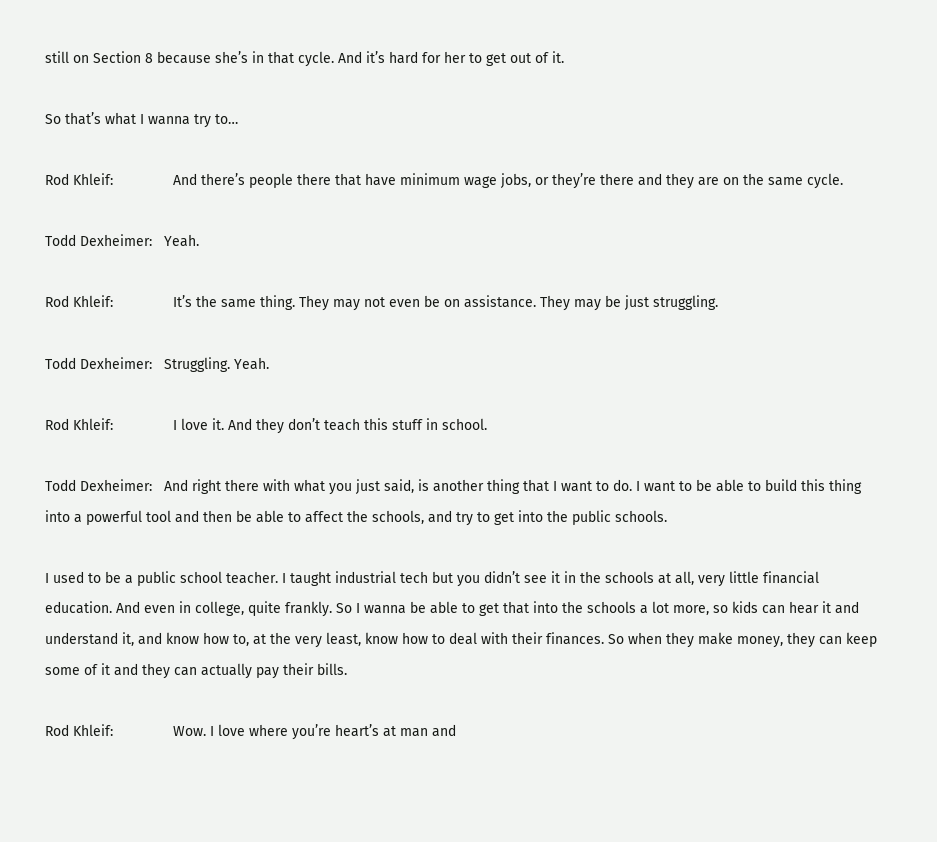still on Section 8 because she’s in that cycle. And it’s hard for her to get out of it.

So that’s what I wanna try to…

Rod Khleif:               And there’s people there that have minimum wage jobs, or they’re there and they are on the same cycle.

Todd Dexheimer:   Yeah.

Rod Khleif:               It’s the same thing. They may not even be on assistance. They may be just struggling.

Todd Dexheimer:   Struggling. Yeah.

Rod Khleif:               I love it. And they don’t teach this stuff in school.

Todd Dexheimer:   And right there with what you just said, is another thing that I want to do. I want to be able to build this thing into a powerful tool and then be able to affect the schools, and try to get into the public schools.

I used to be a public school teacher. I taught industrial tech but you didn’t see it in the schools at all, very little financial education. And even in college, quite frankly. So I wanna be able to get that into the schools a lot more, so kids can hear it and understand it, and know how to, at the very least, know how to deal with their finances. So when they make money, they can keep some of it and they can actually pay their bills.

Rod Khleif:               Wow. I love where you’re heart’s at man and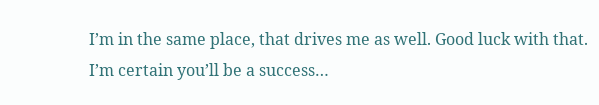I’m in the same place, that drives me as well. Good luck with that. I’m certain you’ll be a success…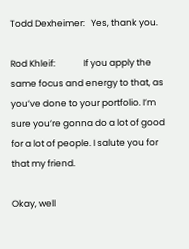Todd Dexheimer:   Yes, thank you.

Rod Khleif:              If you apply the same focus and energy to that, as you’ve done to your portfolio. I’m sure you’re gonna do a lot of good for a lot of people. I salute you for that my friend.

Okay, well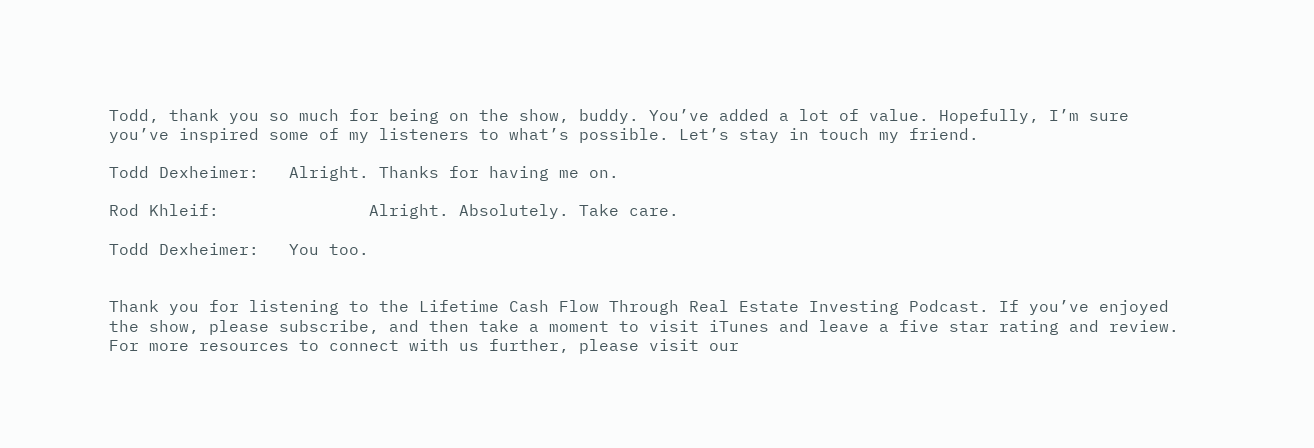Todd, thank you so much for being on the show, buddy. You’ve added a lot of value. Hopefully, I’m sure you’ve inspired some of my listeners to what’s possible. Let’s stay in touch my friend.

Todd Dexheimer:   Alright. Thanks for having me on.

Rod Khleif:               Alright. Absolutely. Take care.

Todd Dexheimer:   You too.


Thank you for listening to the Lifetime Cash Flow Through Real Estate Investing Podcast. If you’ve enjoyed the show, please subscribe, and then take a moment to visit iTunes and leave a five star rating and review. For more resources to connect with us further, please visit our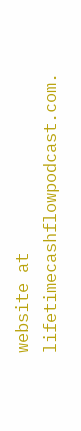website at lifetimecashflowpodcast.com.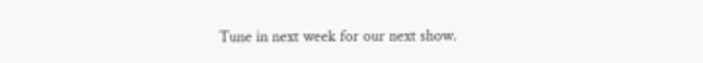Tune in next week for our next show.